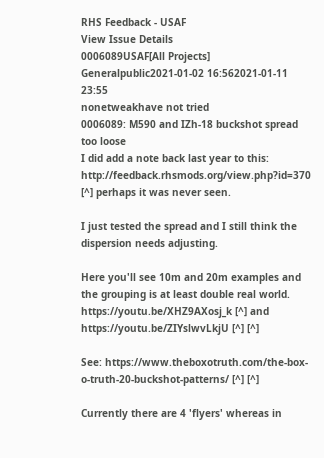RHS Feedback - USAF
View Issue Details
0006089USAF[All Projects] Generalpublic2021-01-02 16:562021-01-11 23:55
nonetweakhave not tried
0006089: M590 and IZh-18 buckshot spread too loose
I did add a note back last year to this: http://feedback.rhsmods.org/view.php?id=370 [^] perhaps it was never seen.

I just tested the spread and I still think the dispersion needs adjusting.

Here you'll see 10m and 20m examples and the grouping is at least double real world. https://youtu.be/XHZ9AXosj_k [^] and https://youtu.be/ZIYslwvLkjU [^] [^]

See: https://www.theboxotruth.com/the-box-o-truth-20-buckshot-patterns/ [^] [^]

Currently there are 4 'flyers' whereas in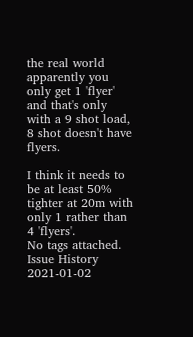the real world apparently you only get 1 'flyer' and that's only with a 9 shot load, 8 shot doesn't have flyers.

I think it needs to be at least 50% tighter at 20m with only 1 rather than 4 'flyers'.
No tags attached.
Issue History
2021-01-02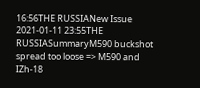16:56THE RUSSIANew Issue
2021-01-11 23:55THE RUSSIASummaryM590 buckshot spread too loose => M590 and IZh-18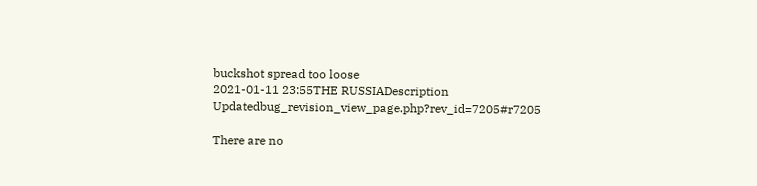buckshot spread too loose
2021-01-11 23:55THE RUSSIADescription Updatedbug_revision_view_page.php?rev_id=7205#r7205

There are no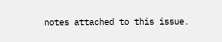notes attached to this issue.